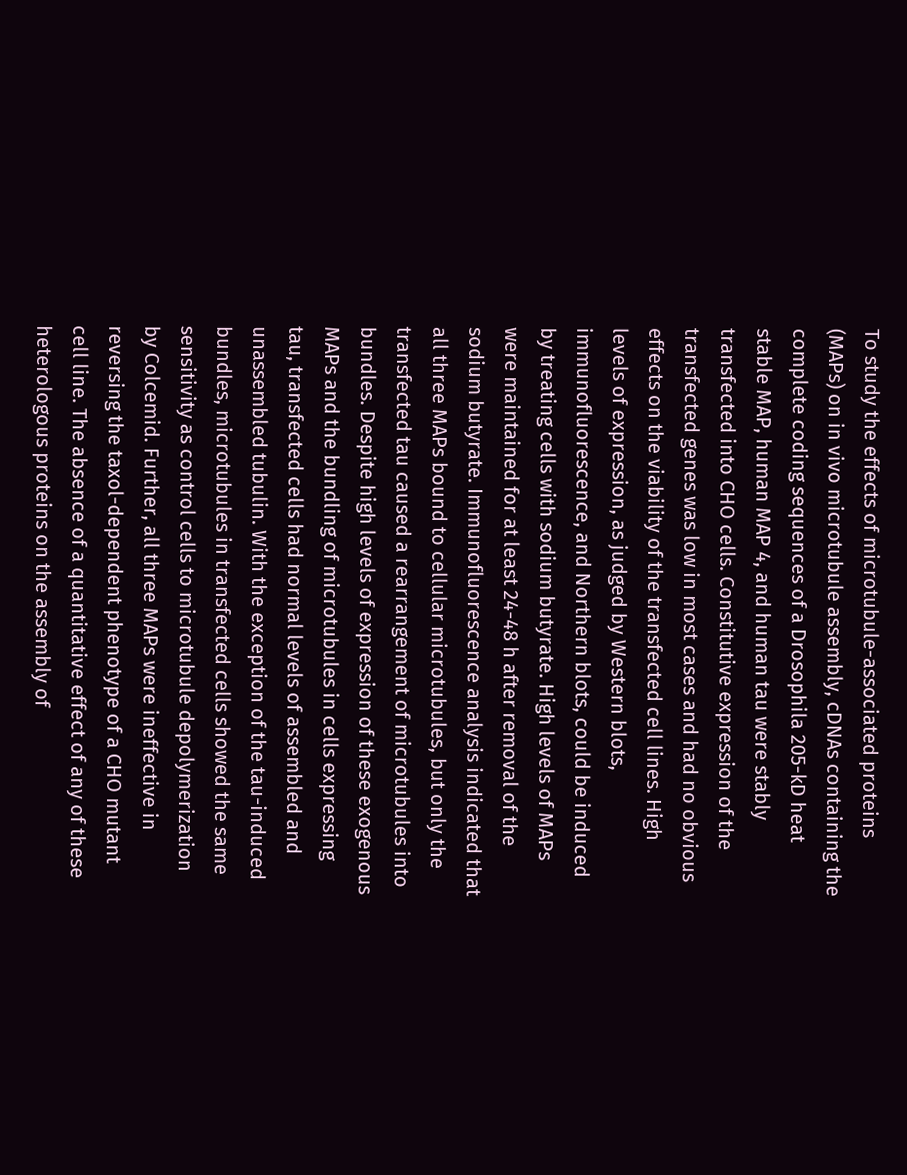To study the effects of microtubule-associated proteins (MAPs) on in vivo microtubule assembly, cDNAs containing the complete coding sequences of a Drosophila 205-kD heat stable MAP, human MAP 4, and human tau were stably transfected into CHO cells. Constitutive expression of the transfected genes was low in most cases and had no obvious effects on the viability of the transfected cell lines. High levels of expression, as judged by Western blots, immunofluorescence, and Northern blots, could be induced by treating cells with sodium butyrate. High levels of MAPs were maintained for at least 24-48 h after removal of the sodium butyrate. Immunofluorescence analysis indicated that all three MAPs bound to cellular microtubules, but only the transfected tau caused a rearrangement of microtubules into bundles. Despite high levels of expression of these exogenous MAPs and the bundling of microtubules in cells expressing tau, transfected cells had normal levels of assembled and unassembled tubulin. With the exception of the tau-induced bundles, microtubules in transfected cells showed the same sensitivity as control cells to microtubule depolymerization by Colcemid. Further, all three MAPs were ineffective in reversing the taxol-dependent phenotype of a CHO mutant cell line. The absence of a quantitative effect of any of these heterologous proteins on the assembly of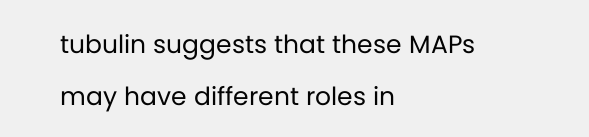tubulin suggests that these MAPs may have different roles in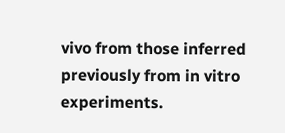vivo from those inferred previously from in vitro experiments.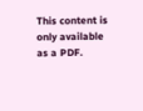This content is only available as a PDF.